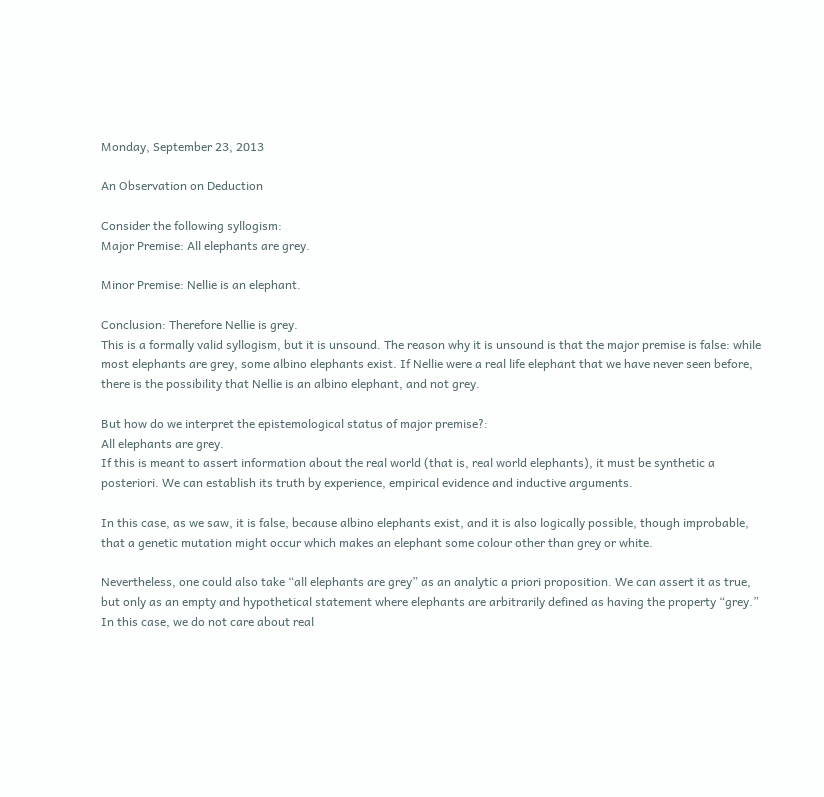Monday, September 23, 2013

An Observation on Deduction

Consider the following syllogism:
Major Premise: All elephants are grey.

Minor Premise: Nellie is an elephant.

Conclusion: Therefore Nellie is grey.
This is a formally valid syllogism, but it is unsound. The reason why it is unsound is that the major premise is false: while most elephants are grey, some albino elephants exist. If Nellie were a real life elephant that we have never seen before, there is the possibility that Nellie is an albino elephant, and not grey.

But how do we interpret the epistemological status of major premise?:
All elephants are grey.
If this is meant to assert information about the real world (that is, real world elephants), it must be synthetic a posteriori. We can establish its truth by experience, empirical evidence and inductive arguments.

In this case, as we saw, it is false, because albino elephants exist, and it is also logically possible, though improbable, that a genetic mutation might occur which makes an elephant some colour other than grey or white.

Nevertheless, one could also take “all elephants are grey” as an analytic a priori proposition. We can assert it as true, but only as an empty and hypothetical statement where elephants are arbitrarily defined as having the property “grey.” In this case, we do not care about real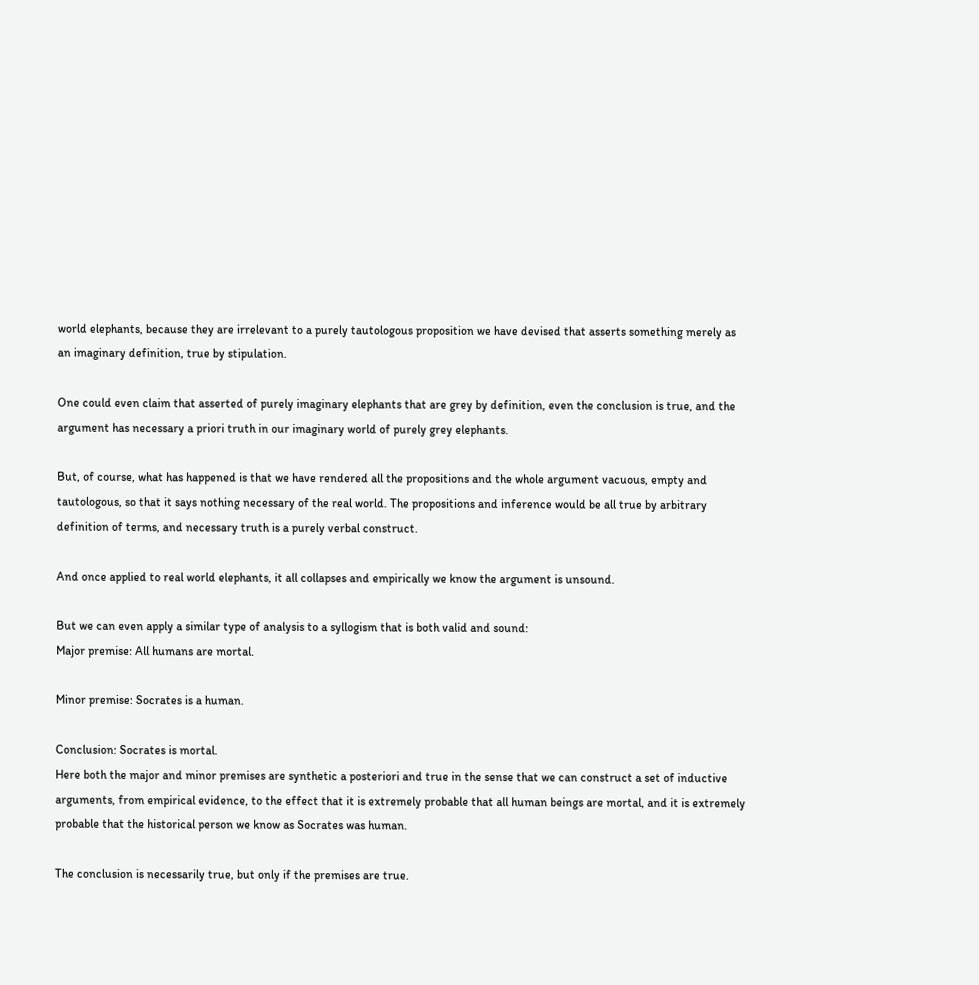world elephants, because they are irrelevant to a purely tautologous proposition we have devised that asserts something merely as an imaginary definition, true by stipulation.

One could even claim that asserted of purely imaginary elephants that are grey by definition, even the conclusion is true, and the argument has necessary a priori truth in our imaginary world of purely grey elephants.

But, of course, what has happened is that we have rendered all the propositions and the whole argument vacuous, empty and tautologous, so that it says nothing necessary of the real world. The propositions and inference would be all true by arbitrary definition of terms, and necessary truth is a purely verbal construct.

And once applied to real world elephants, it all collapses and empirically we know the argument is unsound.

But we can even apply a similar type of analysis to a syllogism that is both valid and sound:
Major premise: All humans are mortal.

Minor premise: Socrates is a human.

Conclusion: Socrates is mortal.
Here both the major and minor premises are synthetic a posteriori and true in the sense that we can construct a set of inductive arguments, from empirical evidence, to the effect that it is extremely probable that all human beings are mortal, and it is extremely probable that the historical person we know as Socrates was human.

The conclusion is necessarily true, but only if the premises are true.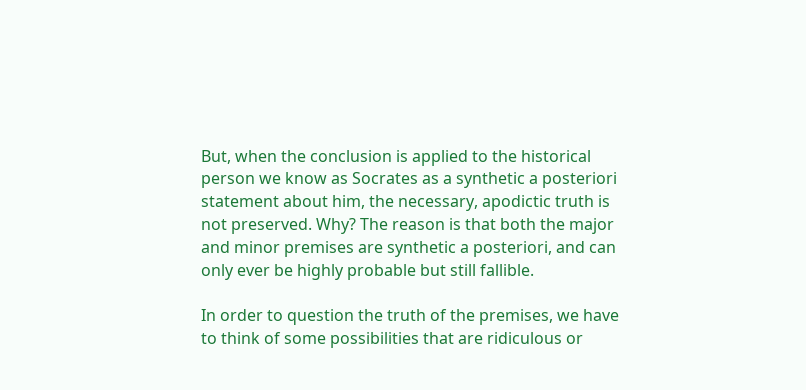But, when the conclusion is applied to the historical person we know as Socrates as a synthetic a posteriori statement about him, the necessary, apodictic truth is not preserved. Why? The reason is that both the major and minor premises are synthetic a posteriori, and can only ever be highly probable but still fallible.

In order to question the truth of the premises, we have to think of some possibilities that are ridiculous or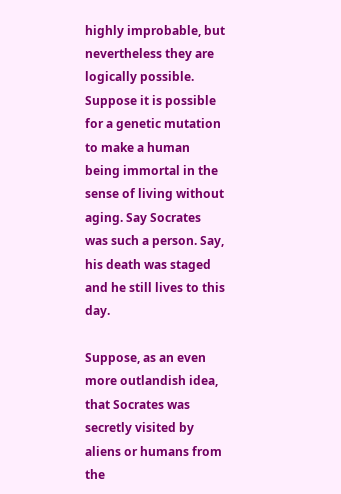highly improbable, but nevertheless they are logically possible. Suppose it is possible for a genetic mutation to make a human being immortal in the sense of living without aging. Say Socrates was such a person. Say, his death was staged and he still lives to this day.

Suppose, as an even more outlandish idea, that Socrates was secretly visited by aliens or humans from the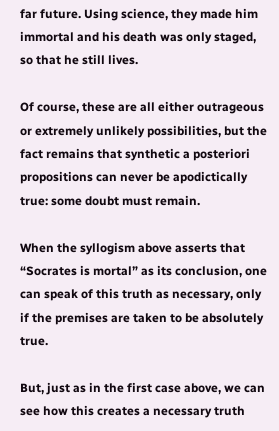far future. Using science, they made him immortal and his death was only staged, so that he still lives.

Of course, these are all either outrageous or extremely unlikely possibilities, but the fact remains that synthetic a posteriori propositions can never be apodictically true: some doubt must remain.

When the syllogism above asserts that “Socrates is mortal” as its conclusion, one can speak of this truth as necessary, only if the premises are taken to be absolutely true.

But, just as in the first case above, we can see how this creates a necessary truth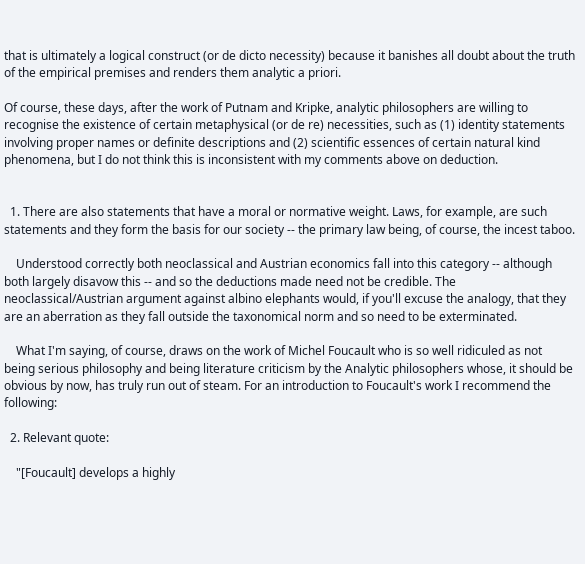that is ultimately a logical construct (or de dicto necessity) because it banishes all doubt about the truth of the empirical premises and renders them analytic a priori.

Of course, these days, after the work of Putnam and Kripke, analytic philosophers are willing to recognise the existence of certain metaphysical (or de re) necessities, such as (1) identity statements involving proper names or definite descriptions and (2) scientific essences of certain natural kind phenomena, but I do not think this is inconsistent with my comments above on deduction.


  1. There are also statements that have a moral or normative weight. Laws, for example, are such statements and they form the basis for our society -- the primary law being, of course, the incest taboo.

    Understood correctly both neoclassical and Austrian economics fall into this category -- although both largely disavow this -- and so the deductions made need not be credible. The neoclassical/Austrian argument against albino elephants would, if you'll excuse the analogy, that they are an aberration as they fall outside the taxonomical norm and so need to be exterminated.

    What I'm saying, of course, draws on the work of Michel Foucault who is so well ridiculed as not being serious philosophy and being literature criticism by the Analytic philosophers whose, it should be obvious by now, has truly run out of steam. For an introduction to Foucault's work I recommend the following:

  2. Relevant quote:

    "[Foucault] develops a highly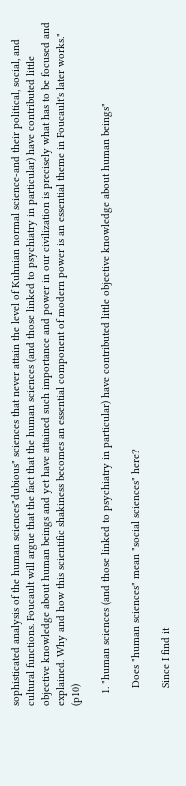sophisticated analysis of the human sciences"dubious" sciences that never attain the level of Kuhnian normal science-and their political, social, and cultural functions. Foucault will argue that the fact that the human sciences (and those linked to psychiatry in particular) have contributed little objective knowledge about human beings and yet have attained such importance and power in our civilization is precisely what has to be focused and explained. Why and how this scientific shakiness becomes an essential component of modern power is an essential theme in Foucault's later works." (p10)

    1. "human sciences (and those linked to psychiatry in particular) have contributed little objective knowledge about human beings"

      Does "human sciences" mean "social sciences" here?

      Since I find it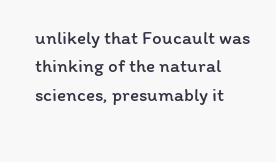unlikely that Foucault was thinking of the natural sciences, presumably it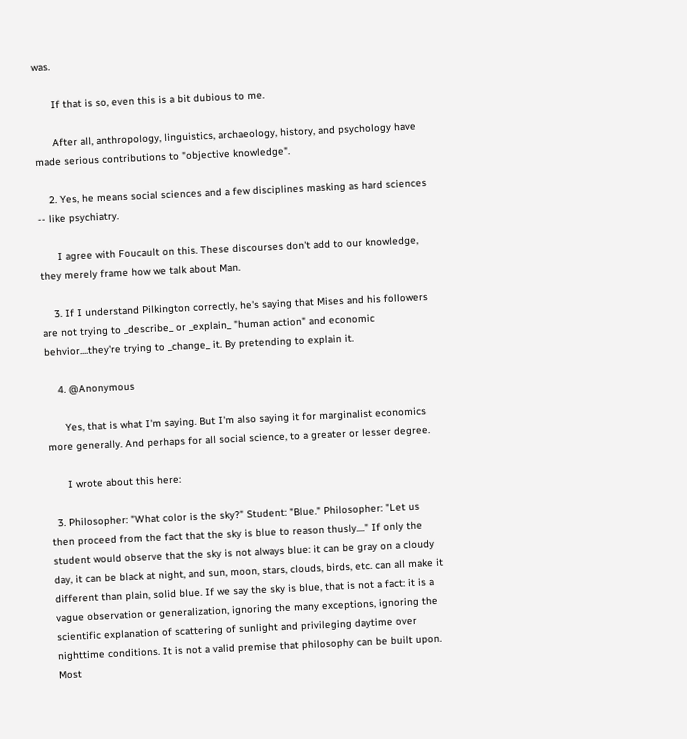was.

      If that is so, even this is a bit dubious to me.

      After all, anthropology, linguistics, archaeology, history, and psychology have made serious contributions to "objective knowledge".

    2. Yes, he means social sciences and a few disciplines masking as hard sciences -- like psychiatry.

      I agree with Foucault on this. These discourses don't add to our knowledge, they merely frame how we talk about Man.

    3. If I understand Pilkington correctly, he's saying that Mises and his followers are not trying to _describe_ or _explain_ "human action" and economic behvior....they're trying to _change_ it. By pretending to explain it.

    4. @Anonymous

      Yes, that is what I'm saying. But I'm also saying it for marginalist economics more generally. And perhaps for all social science, to a greater or lesser degree.

      I wrote about this here:

  3. Philosopher: "What color is the sky?" Student: "Blue." Philosopher: "Let us then proceed from the fact that the sky is blue to reason thusly...." If only the student would observe that the sky is not always blue: it can be gray on a cloudy day, it can be black at night, and sun, moon, stars, clouds, birds, etc. can all make it different than plain, solid blue. If we say the sky is blue, that is not a fact: it is a vague observation or generalization, ignoring the many exceptions, ignoring the scientific explanation of scattering of sunlight and privileging daytime over nighttime conditions. It is not a valid premise that philosophy can be built upon. Most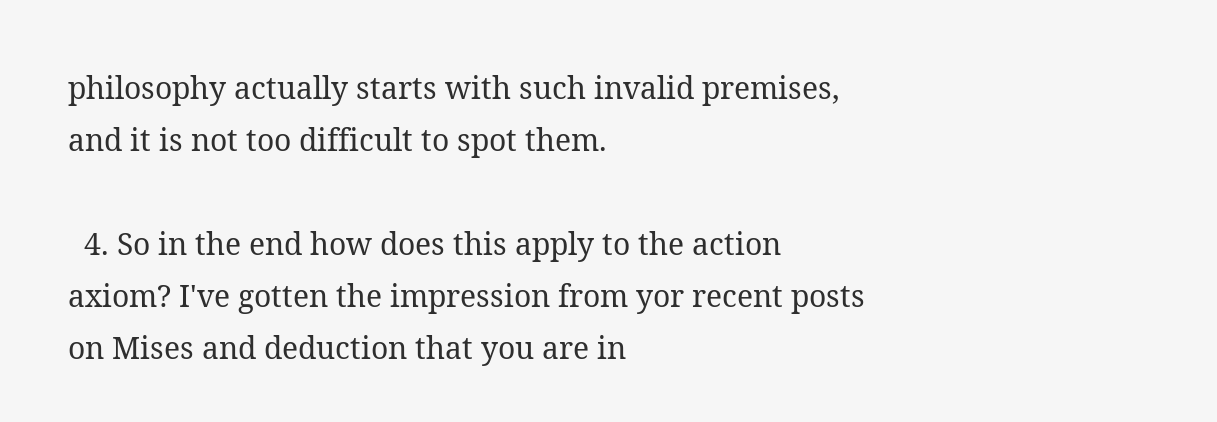philosophy actually starts with such invalid premises, and it is not too difficult to spot them.

  4. So in the end how does this apply to the action axiom? I've gotten the impression from yor recent posts on Mises and deduction that you are in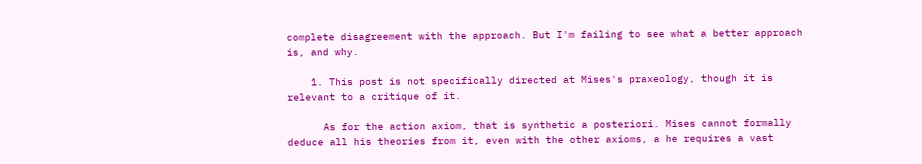complete disagreement with the approach. But I'm failing to see what a better approach is, and why.

    1. This post is not specifically directed at Mises's praxeology, though it is relevant to a critique of it.

      As for the action axiom, that is synthetic a posteriori. Mises cannot formally deduce all his theories from it, even with the other axioms, a he requires a vast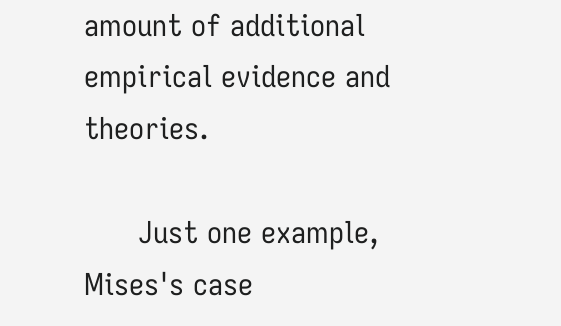amount of additional empirical evidence and theories.

      Just one example, Mises's case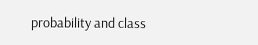probability and class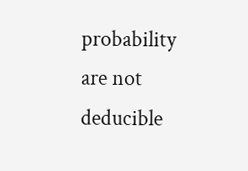probability are not deducible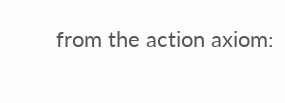from the action axiom: